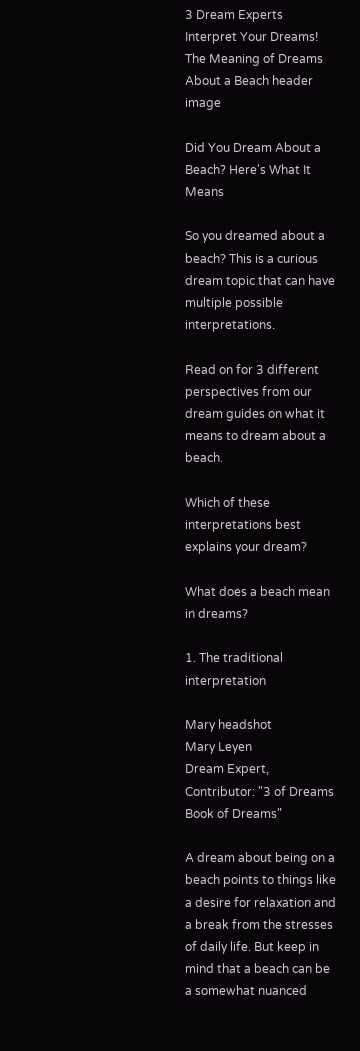3 Dream Experts Interpret Your Dreams!
The Meaning of Dreams About a Beach header image

Did You Dream About a Beach? Here's What It Means

So you dreamed about a beach? This is a curious dream topic that can have multiple possible interpretations.

Read on for 3 different perspectives from our dream guides on what it means to dream about a beach.

Which of these interpretations best explains your dream?

What does a beach mean in dreams?

1. The traditional interpretation

Mary headshot
Mary Leyen
Dream Expert,
Contributor: "3 of Dreams Book of Dreams"

A dream about being on a beach points to things like a desire for relaxation and a break from the stresses of daily life. But keep in mind that a beach can be a somewhat nuanced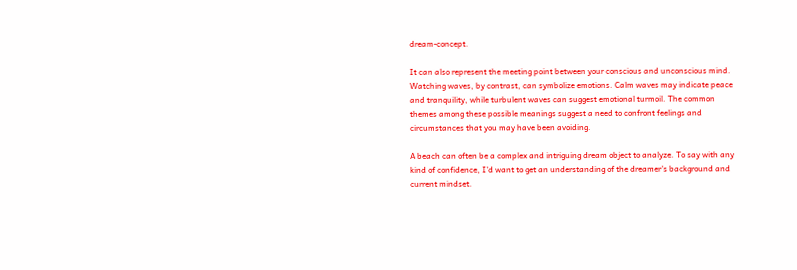dream-concept.

It can also represent the meeting point between your conscious and unconscious mind. Watching waves, by contrast, can symbolize emotions. Calm waves may indicate peace and tranquility, while turbulent waves can suggest emotional turmoil. The common themes among these possible meanings suggest a need to confront feelings and circumstances that you may have been avoiding.

A beach can often be a complex and intriguing dream object to analyze. To say with any kind of confidence, I'd want to get an understanding of the dreamer's background and current mindset.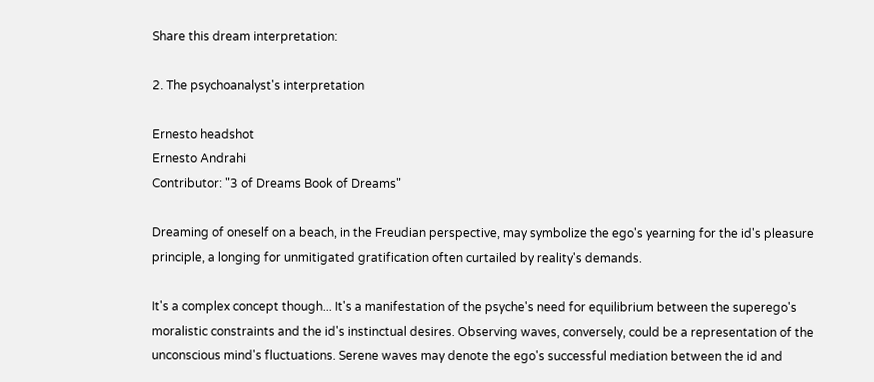Share this dream interpretation:

2. The psychoanalyst's interpretation

Ernesto headshot
Ernesto Andrahi
Contributor: "3 of Dreams Book of Dreams"

Dreaming of oneself on a beach, in the Freudian perspective, may symbolize the ego's yearning for the id's pleasure principle, a longing for unmitigated gratification often curtailed by reality's demands.

It's a complex concept though... It's a manifestation of the psyche's need for equilibrium between the superego's moralistic constraints and the id's instinctual desires. Observing waves, conversely, could be a representation of the unconscious mind's fluctuations. Serene waves may denote the ego's successful mediation between the id and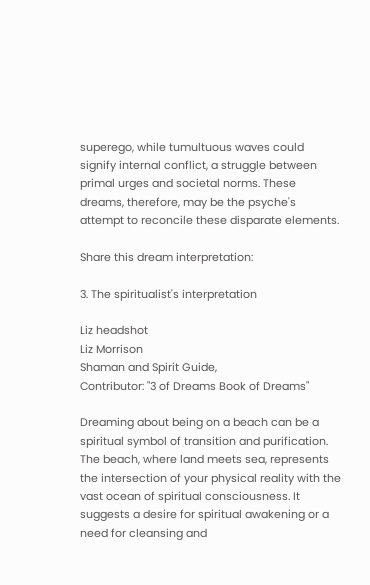superego, while tumultuous waves could signify internal conflict, a struggle between primal urges and societal norms. These dreams, therefore, may be the psyche's attempt to reconcile these disparate elements.

Share this dream interpretation:

3. The spiritualist's interpretation

Liz headshot
Liz Morrison
Shaman and Spirit Guide,
Contributor: "3 of Dreams Book of Dreams"

Dreaming about being on a beach can be a spiritual symbol of transition and purification. The beach, where land meets sea, represents the intersection of your physical reality with the vast ocean of spiritual consciousness. It suggests a desire for spiritual awakening or a need for cleansing and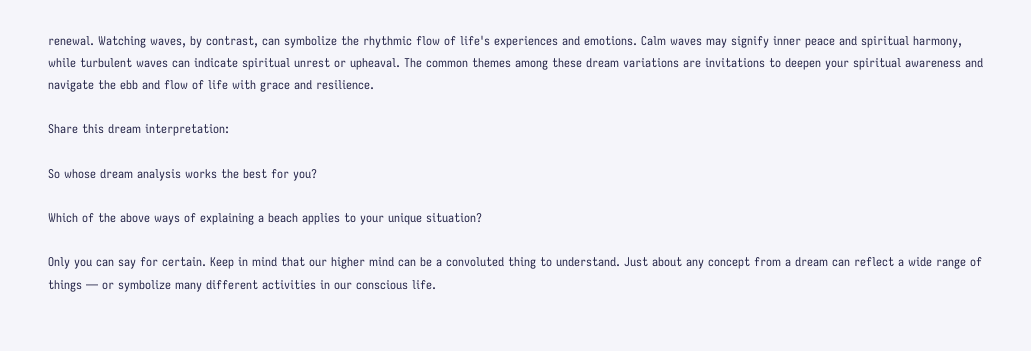renewal. Watching waves, by contrast, can symbolize the rhythmic flow of life's experiences and emotions. Calm waves may signify inner peace and spiritual harmony, while turbulent waves can indicate spiritual unrest or upheaval. The common themes among these dream variations are invitations to deepen your spiritual awareness and navigate the ebb and flow of life with grace and resilience.

Share this dream interpretation:

So whose dream analysis works the best for you?

Which of the above ways of explaining a beach applies to your unique situation?

Only you can say for certain. Keep in mind that our higher mind can be a convoluted thing to understand. Just about any concept from a dream can reflect a wide range of things — or symbolize many different activities in our conscious life.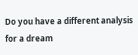Do you have a different analysis for a dream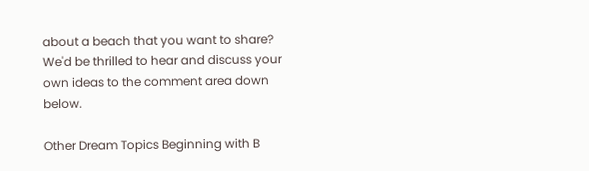about a beach that you want to share? We'd be thrilled to hear and discuss your own ideas to the comment area down below.

Other Dream Topics Beginning with B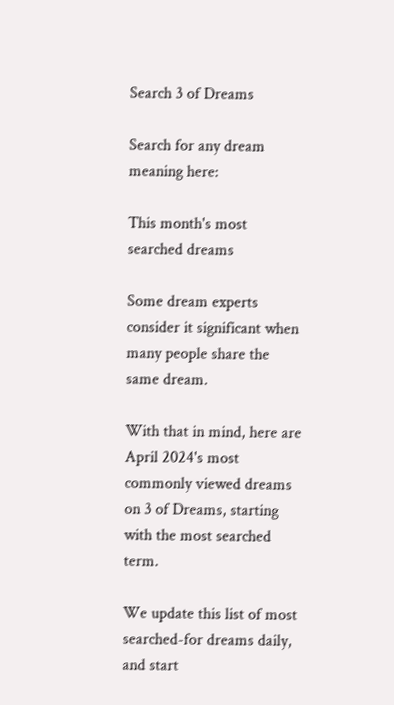Search 3 of Dreams

Search for any dream meaning here:

This month's most searched dreams

Some dream experts consider it significant when many people share the same dream.

With that in mind, here are April 2024's most commonly viewed dreams on 3 of Dreams, starting with the most searched term.

We update this list of most searched-for dreams daily, and start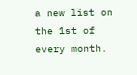a new list on the 1st of every month.